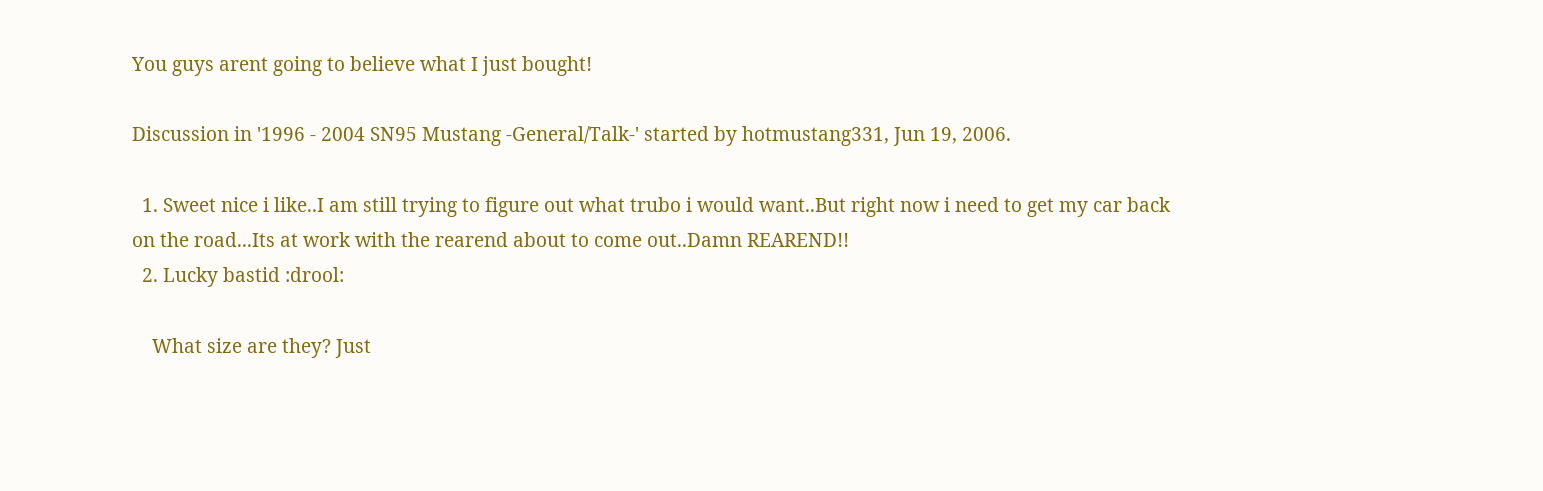You guys arent going to believe what I just bought!

Discussion in '1996 - 2004 SN95 Mustang -General/Talk-' started by hotmustang331, Jun 19, 2006.

  1. Sweet nice i like..I am still trying to figure out what trubo i would want..But right now i need to get my car back on the road...Its at work with the rearend about to come out..Damn REAREND!!
  2. Lucky bastid :drool:

    What size are they? Just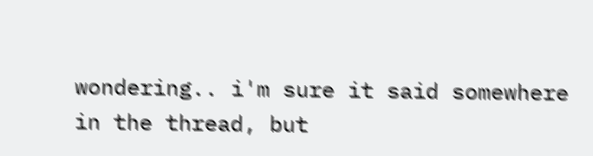wondering.. i'm sure it said somewhere in the thread, but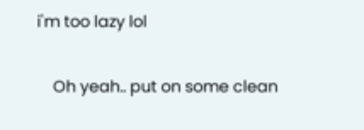i'm too lazy lol

    Oh yeah.. put on some clean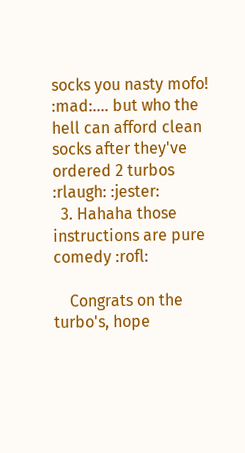socks you nasty mofo! :mad:.... but who the hell can afford clean socks after they've ordered 2 turbos :rlaugh: :jester:
  3. Hahaha those instructions are pure comedy :rofl:

    Congrats on the turbo's, hope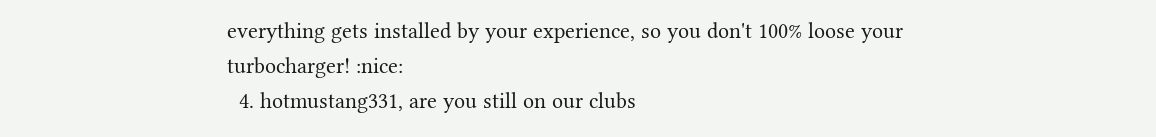everything gets installed by your experience, so you don't 100% loose your turbocharger! :nice:
  4. hotmustang331, are you still on our clubs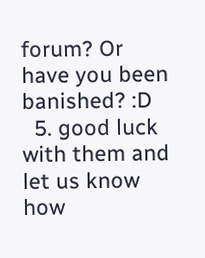forum? Or have you been banished? :D
  5. good luck with them and let us know how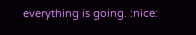everything is going. :nice: